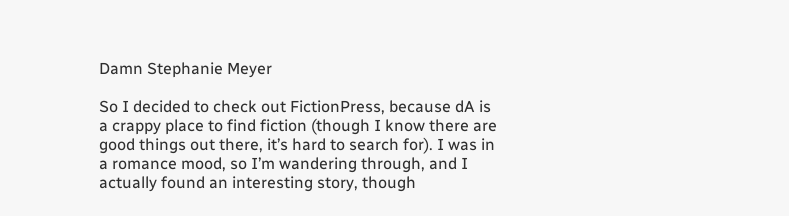Damn Stephanie Meyer

So I decided to check out FictionPress, because dA is a crappy place to find fiction (though I know there are good things out there, it’s hard to search for). I was in a romance mood, so I’m wandering through, and I actually found an interesting story, though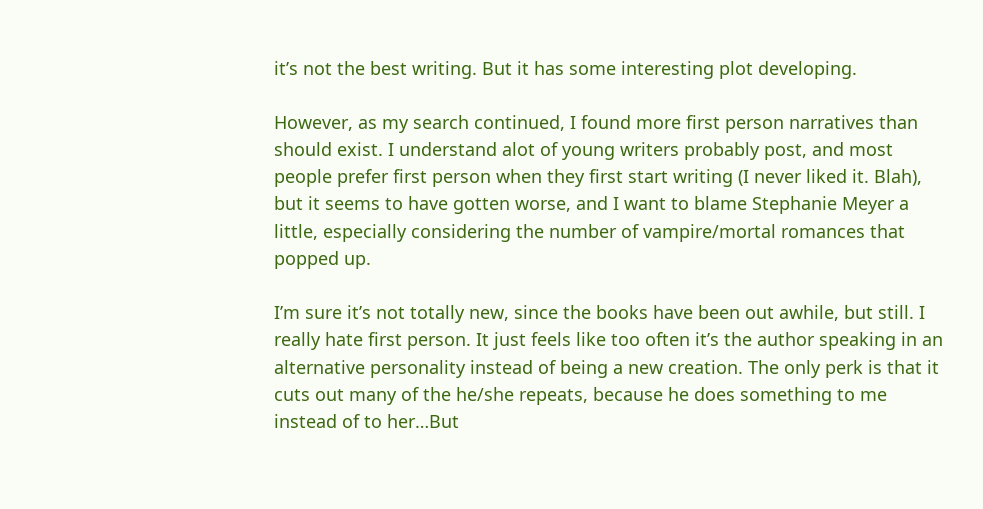it’s not the best writing. But it has some interesting plot developing.

However, as my search continued, I found more first person narratives than should exist. I understand alot of young writers probably post, and most people prefer first person when they first start writing (I never liked it. Blah), but it seems to have gotten worse, and I want to blame Stephanie Meyer a little, especially considering the number of vampire/mortal romances that popped up.

I’m sure it’s not totally new, since the books have been out awhile, but still. I really hate first person. It just feels like too often it’s the author speaking in an alternative personality instead of being a new creation. The only perk is that it cuts out many of the he/she repeats, because he does something to me instead of to her…But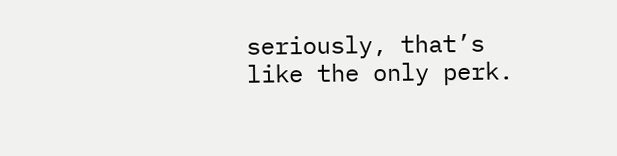seriously, that’s like the only perk.